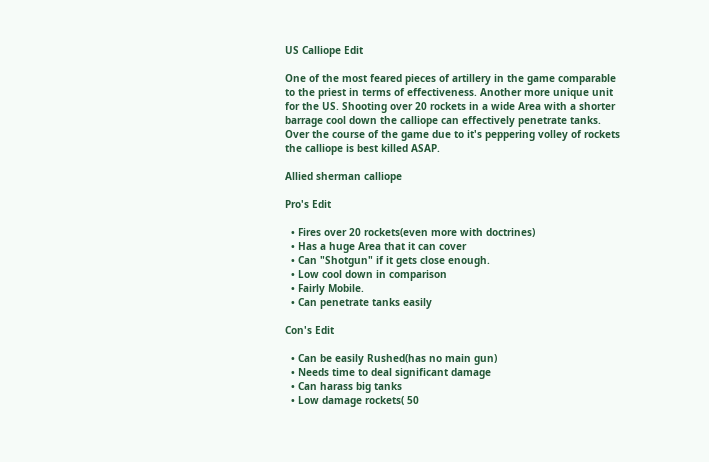US Calliope Edit

One of the most feared pieces of artillery in the game comparable to the priest in terms of effectiveness. Another more unique unit for the US. Shooting over 20 rockets in a wide Area with a shorter barrage cool down the calliope can effectively penetrate tanks. Over the course of the game due to it's peppering volley of rockets the calliope is best killed ASAP.

Allied sherman calliope

Pro's Edit

  • Fires over 20 rockets(even more with doctrines)
  • Has a huge Area that it can cover
  • Can "Shotgun" if it gets close enough.
  • Low cool down in comparison
  • Fairly Mobile.
  • Can penetrate tanks easily

Con's Edit

  • Can be easily Rushed(has no main gun)
  • Needs time to deal significant damage
  • Can harass big tanks
  • Low damage rockets( 50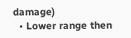damage)
  • Lower range then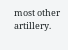most other artillery.